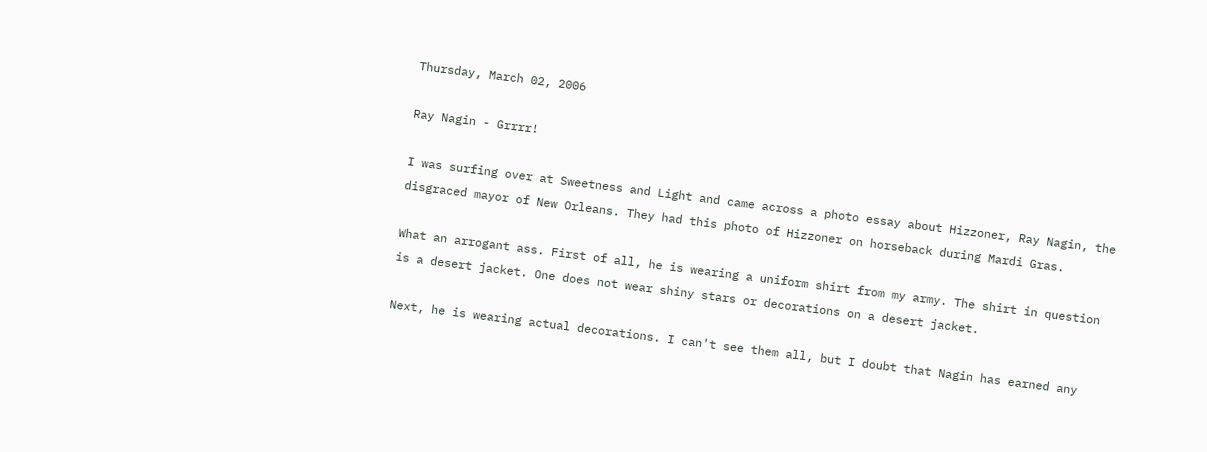Thursday, March 02, 2006

Ray Nagin - Grrrr!

I was surfing over at Sweetness and Light and came across a photo essay about Hizzoner, Ray Nagin, the disgraced mayor of New Orleans. They had this photo of Hizzoner on horseback during Mardi Gras.

What an arrogant ass. First of all, he is wearing a uniform shirt from my army. The shirt in question is a desert jacket. One does not wear shiny stars or decorations on a desert jacket.

Next, he is wearing actual decorations. I can't see them all, but I doubt that Nagin has earned any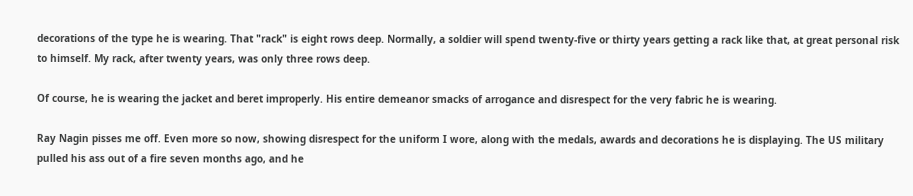decorations of the type he is wearing. That "rack" is eight rows deep. Normally, a soldier will spend twenty-five or thirty years getting a rack like that, at great personal risk to himself. My rack, after twenty years, was only three rows deep.

Of course, he is wearing the jacket and beret improperly. His entire demeanor smacks of arrogance and disrespect for the very fabric he is wearing.

Ray Nagin pisses me off. Even more so now, showing disrespect for the uniform I wore, along with the medals, awards and decorations he is displaying. The US military pulled his ass out of a fire seven months ago, and he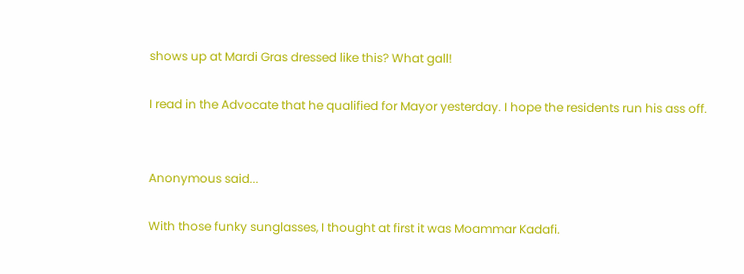shows up at Mardi Gras dressed like this? What gall!

I read in the Advocate that he qualified for Mayor yesterday. I hope the residents run his ass off.


Anonymous said...

With those funky sunglasses, I thought at first it was Moammar Kadafi.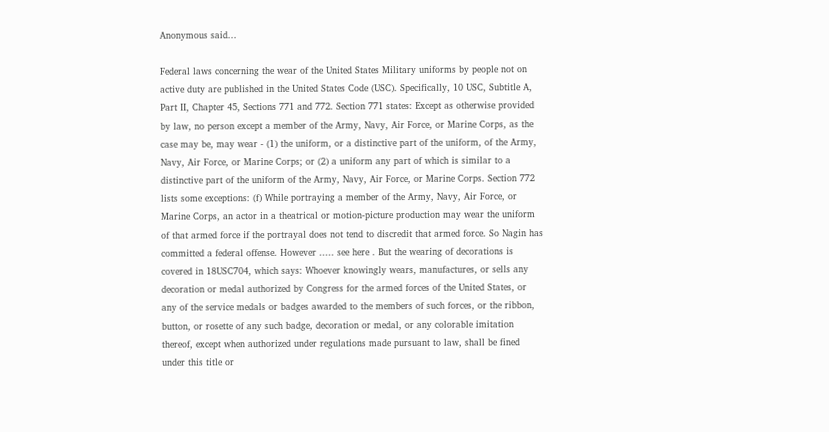Anonymous said...

Federal laws concerning the wear of the United States Military uniforms by people not on active duty are published in the United States Code (USC). Specifically, 10 USC, Subtitle A, Part II, Chapter 45, Sections 771 and 772. Section 771 states: Except as otherwise provided by law, no person except a member of the Army, Navy, Air Force, or Marine Corps, as the case may be, may wear - (1) the uniform, or a distinctive part of the uniform, of the Army, Navy, Air Force, or Marine Corps; or (2) a uniform any part of which is similar to a distinctive part of the uniform of the Army, Navy, Air Force, or Marine Corps. Section 772 lists some exceptions: (f) While portraying a member of the Army, Navy, Air Force, or Marine Corps, an actor in a theatrical or motion-picture production may wear the uniform of that armed force if the portrayal does not tend to discredit that armed force. So Nagin has committed a federal offense. However ..... see here . But the wearing of decorations is covered in 18USC704, which says: Whoever knowingly wears, manufactures, or sells any decoration or medal authorized by Congress for the armed forces of the United States, or any of the service medals or badges awarded to the members of such forces, or the ribbon, button, or rosette of any such badge, decoration or medal, or any colorable imitation thereof, except when authorized under regulations made pursuant to law, shall be fined under this title or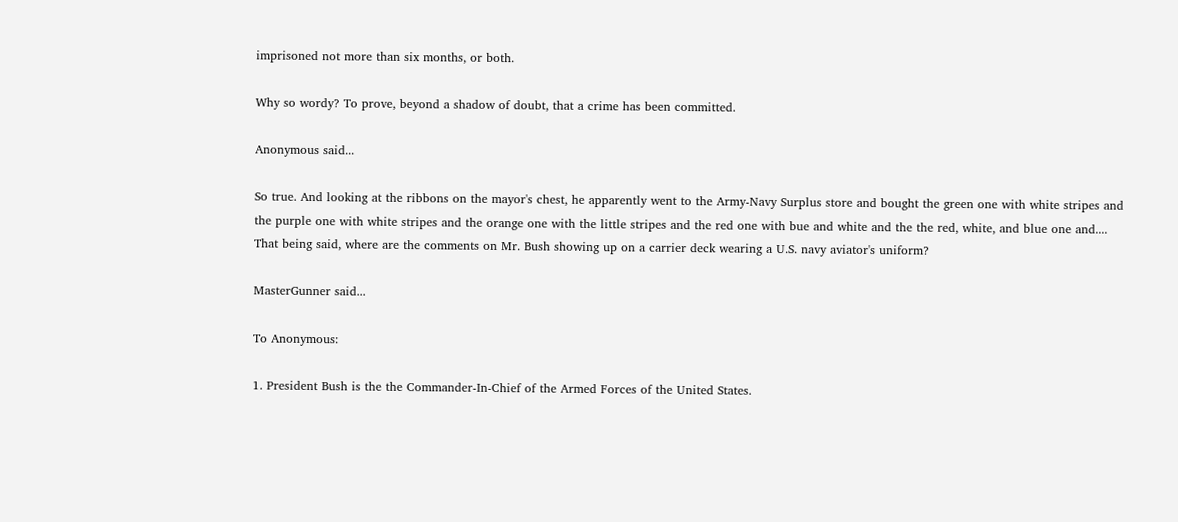imprisoned not more than six months, or both.

Why so wordy? To prove, beyond a shadow of doubt, that a crime has been committed.

Anonymous said...

So true. And looking at the ribbons on the mayor's chest, he apparently went to the Army-Navy Surplus store and bought the green one with white stripes and the purple one with white stripes and the orange one with the little stripes and the red one with bue and white and the the red, white, and blue one and....
That being said, where are the comments on Mr. Bush showing up on a carrier deck wearing a U.S. navy aviator's uniform?

MasterGunner said...

To Anonymous:

1. President Bush is the the Commander-In-Chief of the Armed Forces of the United States.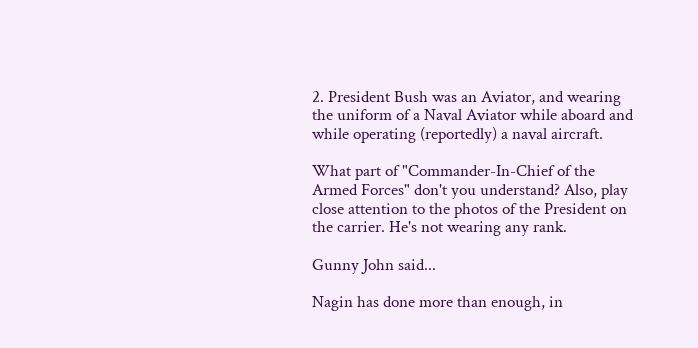2. President Bush was an Aviator, and wearing the uniform of a Naval Aviator while aboard and while operating (reportedly) a naval aircraft.

What part of "Commander-In-Chief of the Armed Forces" don't you understand? Also, play close attention to the photos of the President on the carrier. He's not wearing any rank.

Gunny John said...

Nagin has done more than enough, in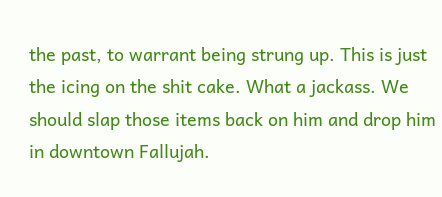the past, to warrant being strung up. This is just the icing on the shit cake. What a jackass. We should slap those items back on him and drop him in downtown Fallujah.